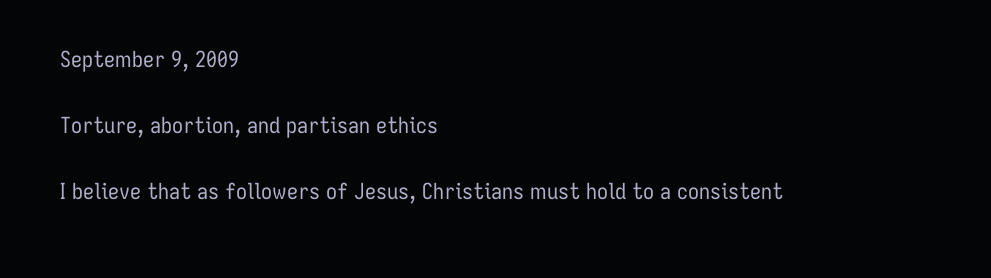September 9, 2009

Torture, abortion, and partisan ethics

I believe that as followers of Jesus, Christians must hold to a consistent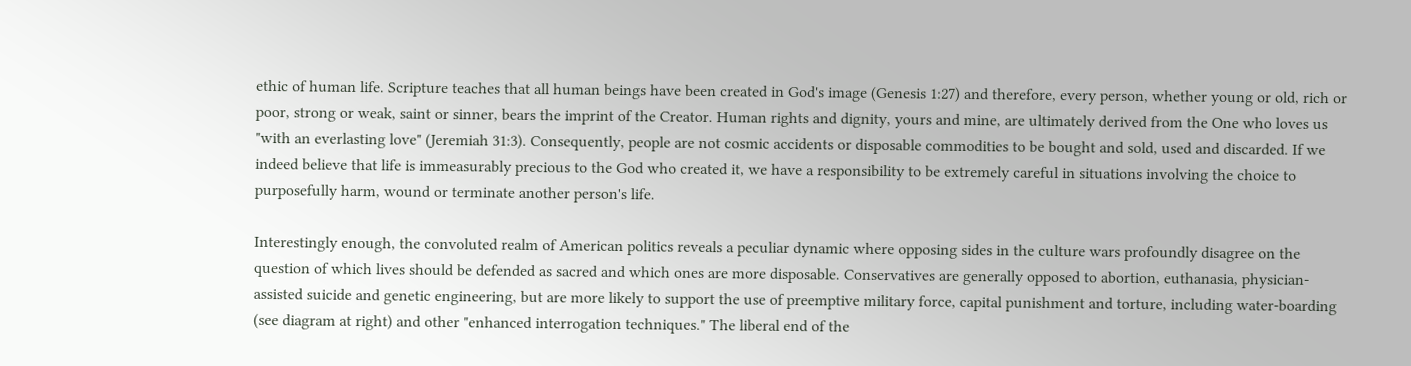ethic of human life. Scripture teaches that all human beings have been created in God's image (Genesis 1:27) and therefore, every person, whether young or old, rich or poor, strong or weak, saint or sinner, bears the imprint of the Creator. Human rights and dignity, yours and mine, are ultimately derived from the One who loves us "with an everlasting love" (Jeremiah 31:3). Consequently, people are not cosmic accidents or disposable commodities to be bought and sold, used and discarded. If we indeed believe that life is immeasurably precious to the God who created it, we have a responsibility to be extremely careful in situations involving the choice to purposefully harm, wound or terminate another person's life.

Interestingly enough, the convoluted realm of American politics reveals a peculiar dynamic where opposing sides in the culture wars profoundly disagree on the question of which lives should be defended as sacred and which ones are more disposable. Conservatives are generally opposed to abortion, euthanasia, physician-assisted suicide and genetic engineering, but are more likely to support the use of preemptive military force, capital punishment and torture, including water-boarding (see diagram at right) and other "enhanced interrogation techniques." The liberal end of the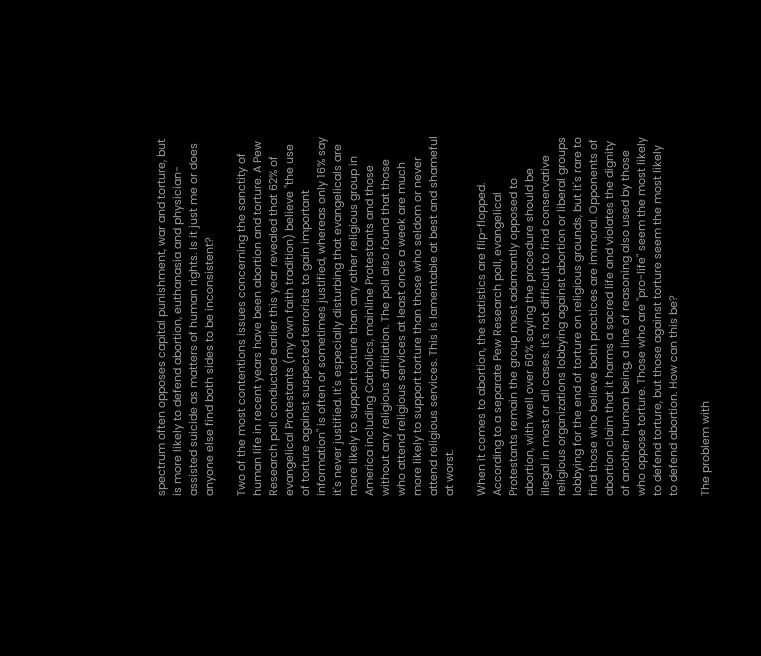spectrum often opposes capital punishment, war and torture, but is more likely to defend abortion, euthanasia and physician-assisted suicide as matters of human rights. Is it just me or does anyone else find both sides to be inconsistent?

Two of the most contentions issues concerning the sanctity of human life in recent years have been abortion and torture. A Pew Research poll conducted earlier this year revealed that 62% of evangelical Protestants (my own faith tradition) believe "the use of torture against suspected terrorists to gain important information" is often or sometimes justified, whereas only 16% say it's never justified. It's especially disturbing that evangelicals are more likely to support torture than any other religious group in America including Catholics, mainline Protestants and those without any religious affiliation. The poll also found that those who attend religious services at least once a week are much more likely to support torture than those who seldom or never attend religious services. This is lamentable at best and shameful at worst.

When it comes to abortion, the statistics are flip-flopped. According to a separate Pew Research poll, evangelical Protestants remain the group most adamantly opposed to abortion, with well over 60% saying the procedure should be illegal in most or all cases. It's not difficult to find conservative religious organizations lobbying against abortion or liberal groups lobbying for the end of torture on religious grounds, but it's rare to find those who believe both practices are immoral. Opponents of abortion claim that it harms a sacred life and violates the dignity of another human being, a line of reasoning also used by those who oppose torture. Those who are "pro-life" seem the most likely to defend torture, but those against torture seem the most likely to defend abortion. How can this be?

The problem with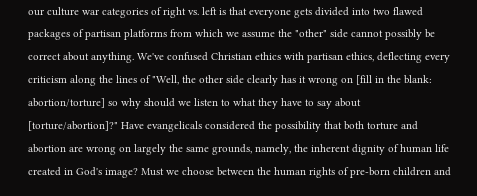our culture war categories of right vs. left is that everyone gets divided into two flawed packages of partisan platforms from which we assume the "other" side cannot possibly be correct about anything. We've confused Christian ethics with partisan ethics, deflecting every criticism along the lines of "Well, the other side clearly has it wrong on [fill in the blank: abortion/torture] so why should we listen to what they have to say about [torture/abortion]?" Have evangelicals considered the possibility that both torture and abortion are wrong on largely the same grounds, namely, the inherent dignity of human life created in God's image? Must we choose between the human rights of pre-born children and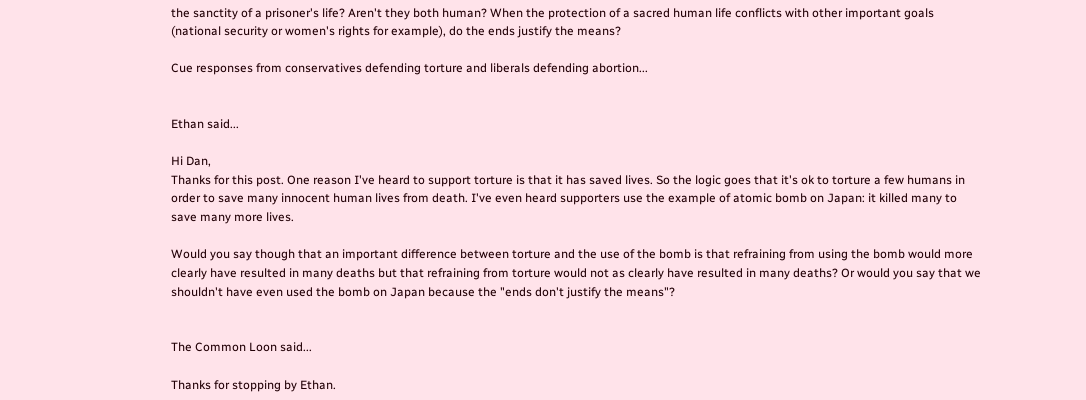the sanctity of a prisoner's life? Aren't they both human? When the protection of a sacred human life conflicts with other important goals (national security or women's rights for example), do the ends justify the means?

Cue responses from conservatives defending torture and liberals defending abortion...


Ethan said...

Hi Dan,
Thanks for this post. One reason I've heard to support torture is that it has saved lives. So the logic goes that it's ok to torture a few humans in order to save many innocent human lives from death. I've even heard supporters use the example of atomic bomb on Japan: it killed many to save many more lives.

Would you say though that an important difference between torture and the use of the bomb is that refraining from using the bomb would more clearly have resulted in many deaths but that refraining from torture would not as clearly have resulted in many deaths? Or would you say that we shouldn't have even used the bomb on Japan because the "ends don't justify the means"?


The Common Loon said...

Thanks for stopping by Ethan.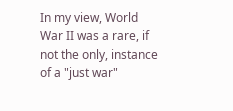In my view, World War II was a rare, if not the only, instance of a "just war"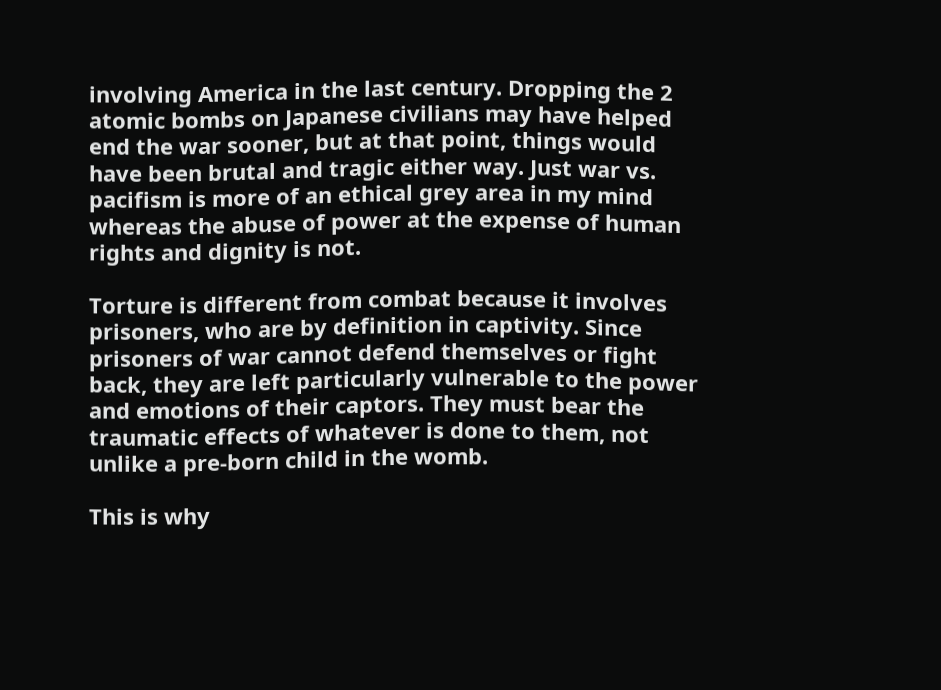involving America in the last century. Dropping the 2 atomic bombs on Japanese civilians may have helped end the war sooner, but at that point, things would have been brutal and tragic either way. Just war vs. pacifism is more of an ethical grey area in my mind whereas the abuse of power at the expense of human rights and dignity is not.

Torture is different from combat because it involves prisoners, who are by definition in captivity. Since prisoners of war cannot defend themselves or fight back, they are left particularly vulnerable to the power and emotions of their captors. They must bear the traumatic effects of whatever is done to them, not unlike a pre-born child in the womb.

This is why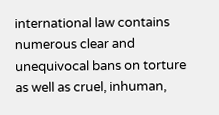international law contains numerous clear and unequivocal bans on torture as well as cruel, inhuman,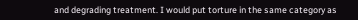and degrading treatment. I would put torture in the same category as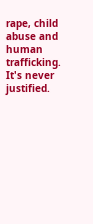rape, child abuse and human trafficking. It's never justified.